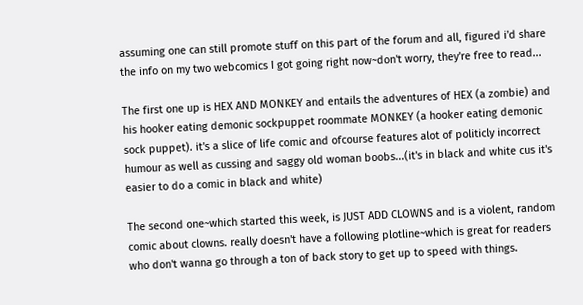assuming one can still promote stuff on this part of the forum and all, figured i'd share the info on my two webcomics I got going right now~don't worry, they're free to read...

The first one up is HEX AND MONKEY and entails the adventures of HEX (a zombie) and his hooker eating demonic sockpuppet roommate MONKEY (a hooker eating demonic sock puppet). it's a slice of life comic and ofcourse features alot of politicly incorrect humour as well as cussing and saggy old woman boobs...(it's in black and white cus it's easier to do a comic in black and white)

The second one~which started this week, is JUST ADD CLOWNS and is a violent, random comic about clowns. really doesn't have a following plotline~which is great for readers who don't wanna go through a ton of back story to get up to speed with things.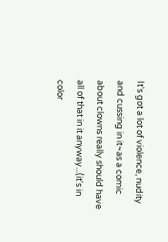It's got a lot of violence, nudity and cussing in it~as a comic about clowns really should have all of that in it anyway...(it's in color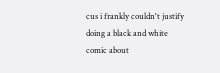cus i frankly couldn't justify doing a black and white comic about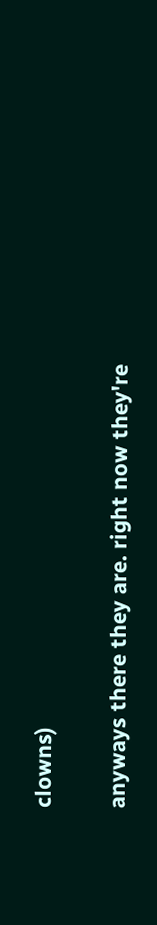clowns)

anyways there they are. right now they're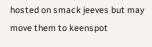hosted on smack jeeves but may move them to keenspot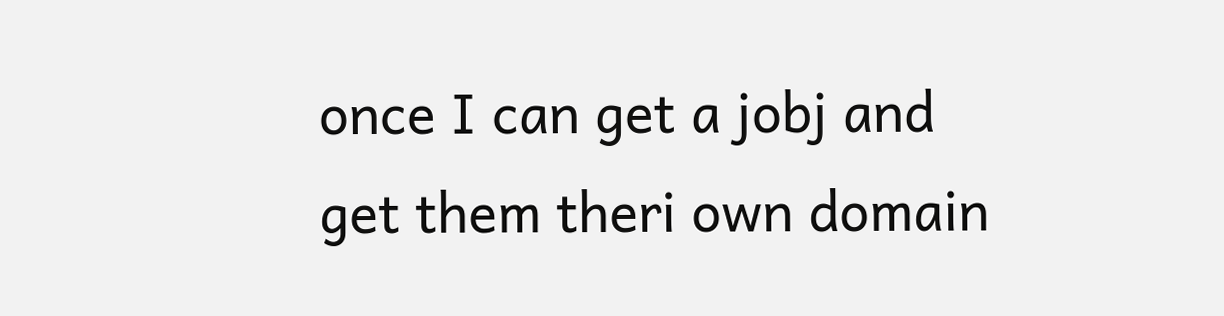once I can get a jobj and get them theri own domain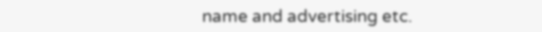name and advertising etc.